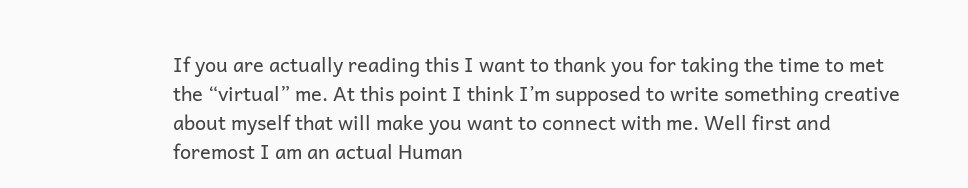If you are actually reading this I want to thank you for taking the time to met the “virtual” me. At this point I think I’m supposed to write something creative about myself that will make you want to connect with me. Well first and foremost I am an actual Human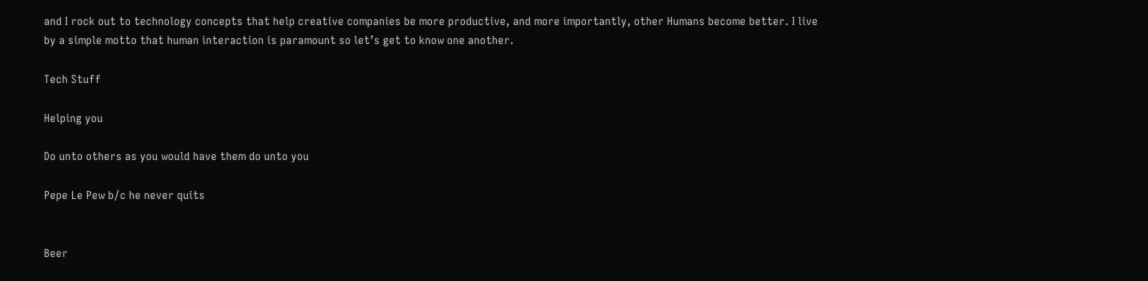and I rock out to technology concepts that help creative companies be more productive, and more importantly, other Humans become better. I live by a simple motto that human interaction is paramount so let’s get to know one another.

Tech Stuff

Helping you

Do unto others as you would have them do unto you

Pepe Le Pew b/c he never quits


Beer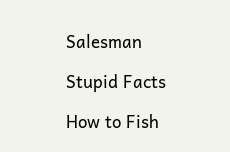Salesman

Stupid Facts

How to Fish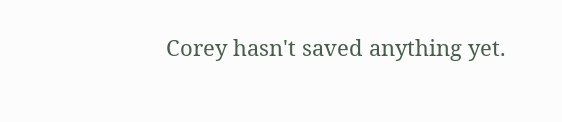Corey hasn't saved anything yet.